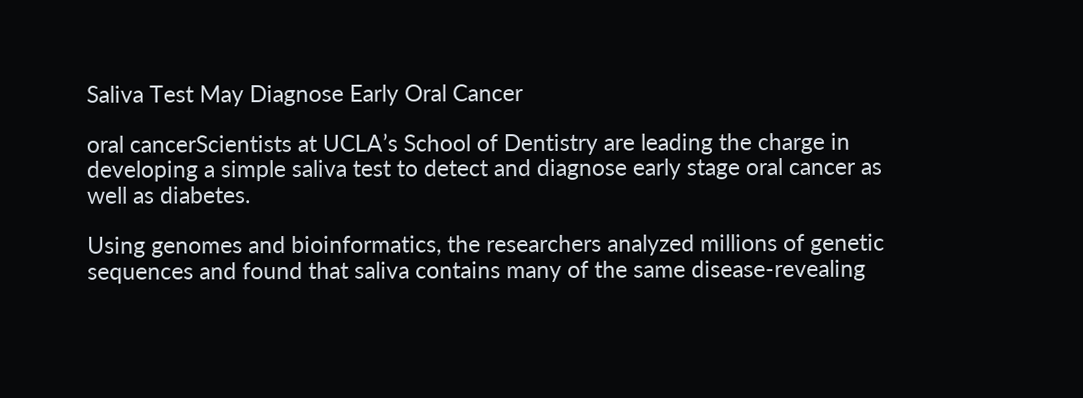Saliva Test May Diagnose Early Oral Cancer

oral cancerScientists at UCLA’s School of Dentistry are leading the charge in developing a simple saliva test to detect and diagnose early stage oral cancer as well as diabetes.

Using genomes and bioinformatics, the researchers analyzed millions of genetic sequences and found that saliva contains many of the same disease-revealing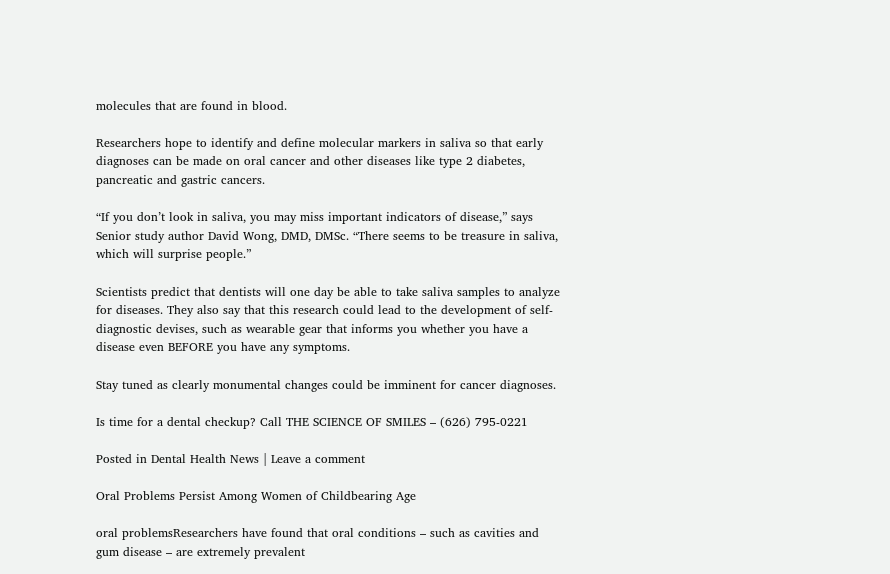molecules that are found in blood.

Researchers hope to identify and define molecular markers in saliva so that early diagnoses can be made on oral cancer and other diseases like type 2 diabetes, pancreatic and gastric cancers.

“If you don’t look in saliva, you may miss important indicators of disease,” says Senior study author David Wong, DMD, DMSc. “There seems to be treasure in saliva, which will surprise people.”

Scientists predict that dentists will one day be able to take saliva samples to analyze for diseases. They also say that this research could lead to the development of self-diagnostic devises, such as wearable gear that informs you whether you have a disease even BEFORE you have any symptoms.

Stay tuned as clearly monumental changes could be imminent for cancer diagnoses.

Is time for a dental checkup? Call THE SCIENCE OF SMILES – (626) 795-0221

Posted in Dental Health News | Leave a comment

Oral Problems Persist Among Women of Childbearing Age

oral problemsResearchers have found that oral conditions – such as cavities and gum disease – are extremely prevalent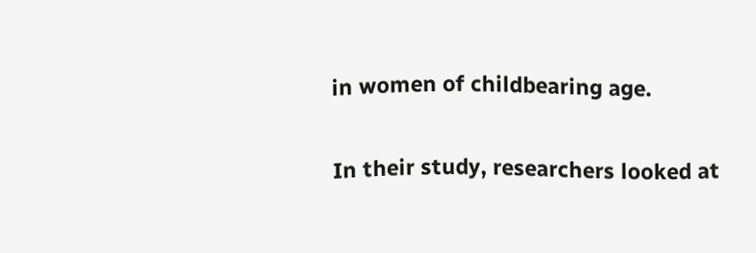in women of childbearing age.

In their study, researchers looked at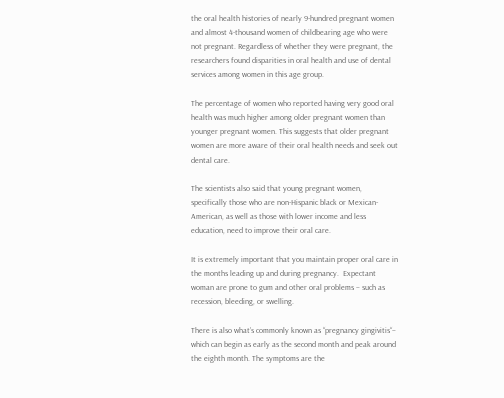the oral health histories of nearly 9-hundred pregnant women and almost 4-thousand women of childbearing age who were not pregnant. Regardless of whether they were pregnant, the researchers found disparities in oral health and use of dental services among women in this age group.

The percentage of women who reported having very good oral health was much higher among older pregnant women than younger pregnant women. This suggests that older pregnant women are more aware of their oral health needs and seek out dental care.

The scientists also said that young pregnant women, specifically those who are non-Hispanic black or Mexican-American, as well as those with lower income and less education, need to improve their oral care.

It is extremely important that you maintain proper oral care in the months leading up and during pregnancy.  Expectant woman are prone to gum and other oral problems – such as recession, bleeding, or swelling.

There is also what’s commonly known as “pregnancy gingivitis“– which can begin as early as the second month and peak around the eighth month. The symptoms are the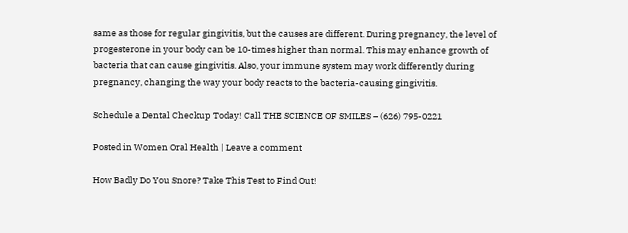same as those for regular gingivitis, but the causes are different. During pregnancy, the level of progesterone in your body can be 10-times higher than normal. This may enhance growth of bacteria that can cause gingivitis. Also, your immune system may work differently during pregnancy, changing the way your body reacts to the bacteria-causing gingivitis.

Schedule a Dental Checkup Today! Call THE SCIENCE OF SMILES – (626) 795-0221

Posted in Women Oral Health | Leave a comment

How Badly Do You Snore? Take This Test to Find Out!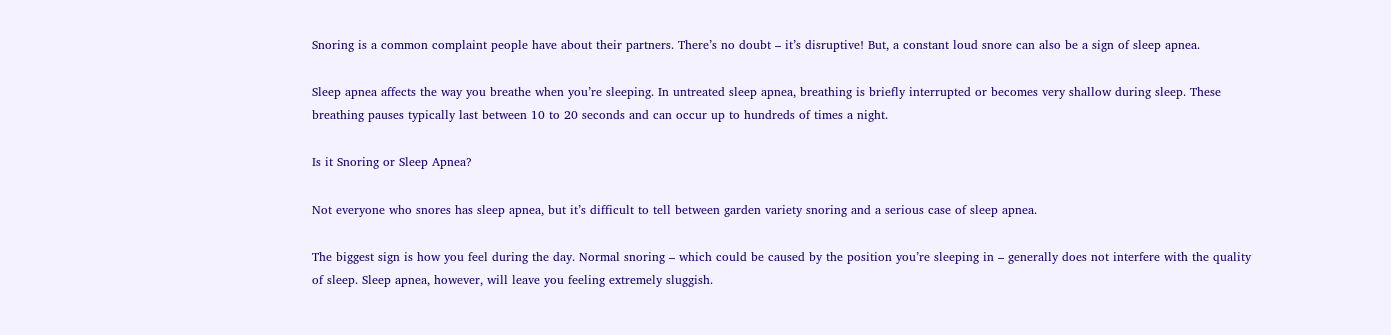Snoring is a common complaint people have about their partners. There’s no doubt – it’s disruptive! But, a constant loud snore can also be a sign of sleep apnea.

Sleep apnea affects the way you breathe when you’re sleeping. In untreated sleep apnea, breathing is briefly interrupted or becomes very shallow during sleep. These breathing pauses typically last between 10 to 20 seconds and can occur up to hundreds of times a night.

Is it Snoring or Sleep Apnea?

Not everyone who snores has sleep apnea, but it’s difficult to tell between garden variety snoring and a serious case of sleep apnea.

The biggest sign is how you feel during the day. Normal snoring – which could be caused by the position you’re sleeping in – generally does not interfere with the quality of sleep. Sleep apnea, however, will leave you feeling extremely sluggish.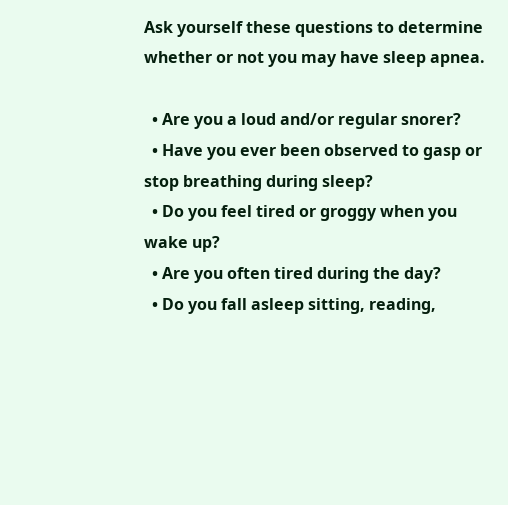Ask yourself these questions to determine whether or not you may have sleep apnea.

  • Are you a loud and/or regular snorer?
  • Have you ever been observed to gasp or stop breathing during sleep?
  • Do you feel tired or groggy when you wake up?
  • Are you often tired during the day?
  • Do you fall asleep sitting, reading,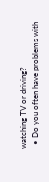watching TV or driving?
  • Do you often have problems with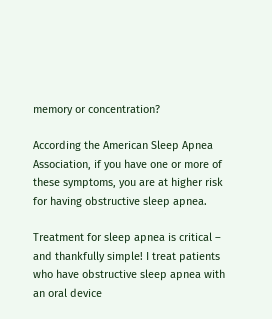memory or concentration?

According the American Sleep Apnea Association, if you have one or more of these symptoms, you are at higher risk for having obstructive sleep apnea.

Treatment for sleep apnea is critical – and thankfully simple! I treat patients who have obstructive sleep apnea with an oral device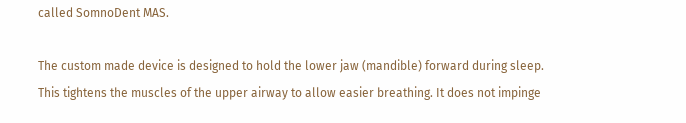called SomnoDent MAS.

The custom made device is designed to hold the lower jaw (mandible) forward during sleep. This tightens the muscles of the upper airway to allow easier breathing. It does not impinge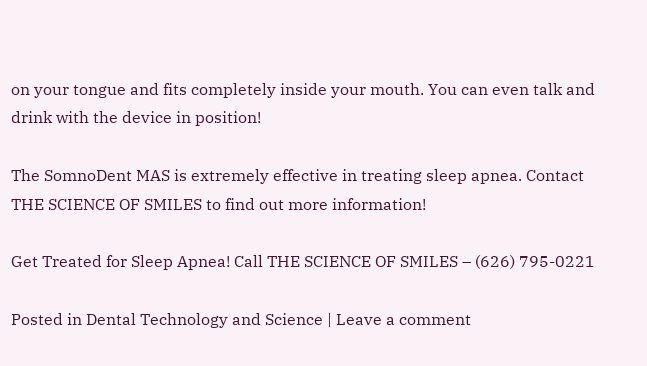on your tongue and fits completely inside your mouth. You can even talk and drink with the device in position!

The SomnoDent MAS is extremely effective in treating sleep apnea. Contact THE SCIENCE OF SMILES to find out more information!

Get Treated for Sleep Apnea! Call THE SCIENCE OF SMILES – (626) 795-0221

Posted in Dental Technology and Science | Leave a comment